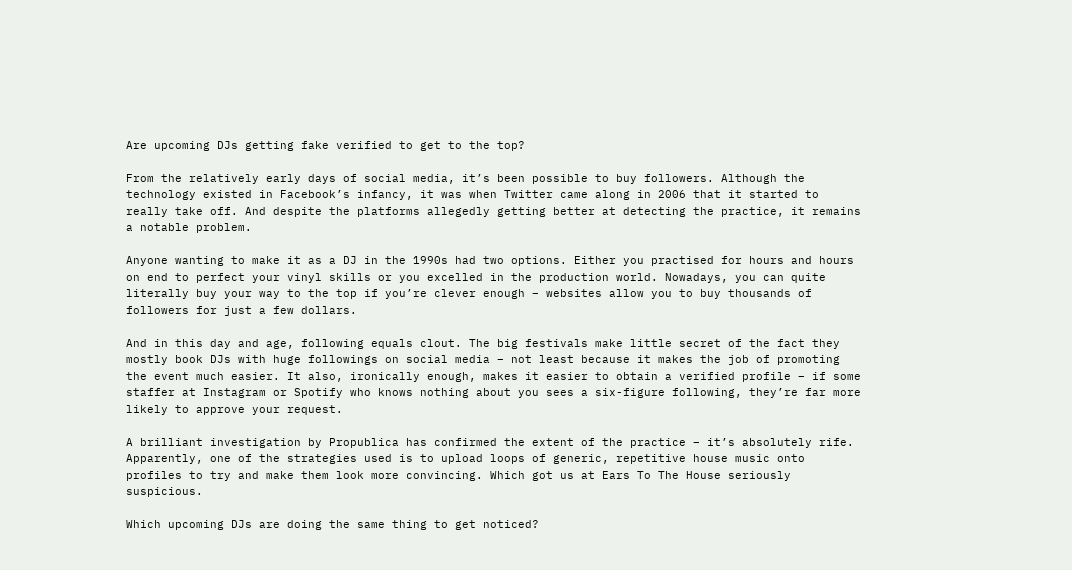Are upcoming DJs getting fake verified to get to the top?

From the relatively early days of social media, it’s been possible to buy followers. Although the technology existed in Facebook’s infancy, it was when Twitter came along in 2006 that it started to really take off. And despite the platforms allegedly getting better at detecting the practice, it remains a notable problem.

Anyone wanting to make it as a DJ in the 1990s had two options. Either you practised for hours and hours on end to perfect your vinyl skills or you excelled in the production world. Nowadays, you can quite literally buy your way to the top if you’re clever enough – websites allow you to buy thousands of followers for just a few dollars.

And in this day and age, following equals clout. The big festivals make little secret of the fact they mostly book DJs with huge followings on social media – not least because it makes the job of promoting the event much easier. It also, ironically enough, makes it easier to obtain a verified profile – if some staffer at Instagram or Spotify who knows nothing about you sees a six-figure following, they’re far more likely to approve your request.

A brilliant investigation by Propublica has confirmed the extent of the practice – it’s absolutely rife. Apparently, one of the strategies used is to upload loops of generic, repetitive house music onto profiles to try and make them look more convincing. Which got us at Ears To The House seriously suspicious.

Which upcoming DJs are doing the same thing to get noticed?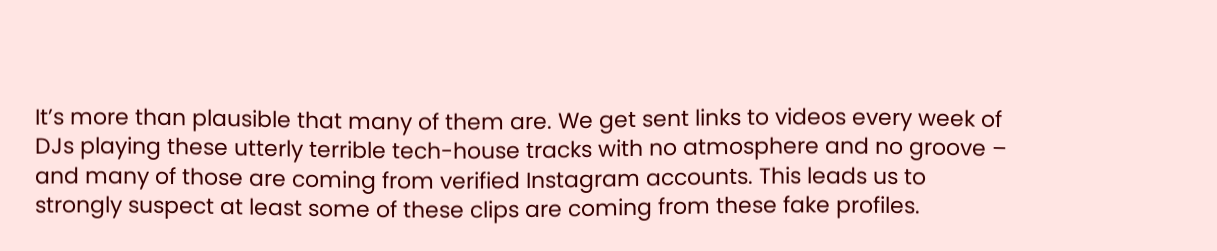It’s more than plausible that many of them are. We get sent links to videos every week of DJs playing these utterly terrible tech-house tracks with no atmosphere and no groove – and many of those are coming from verified Instagram accounts. This leads us to strongly suspect at least some of these clips are coming from these fake profiles.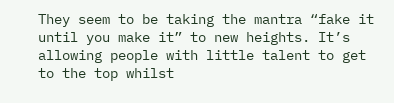They seem to be taking the mantra “fake it until you make it” to new heights. It’s allowing people with little talent to get to the top whilst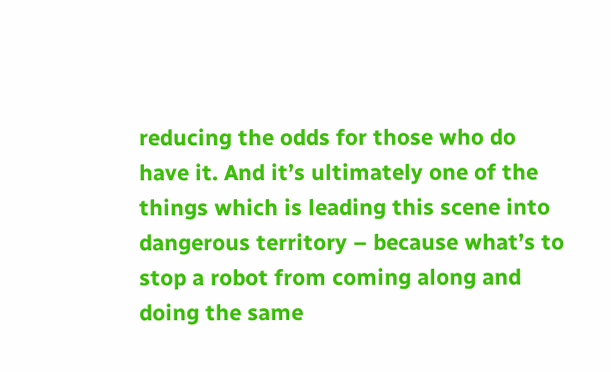reducing the odds for those who do have it. And it’s ultimately one of the things which is leading this scene into dangerous territory – because what’s to stop a robot from coming along and doing the same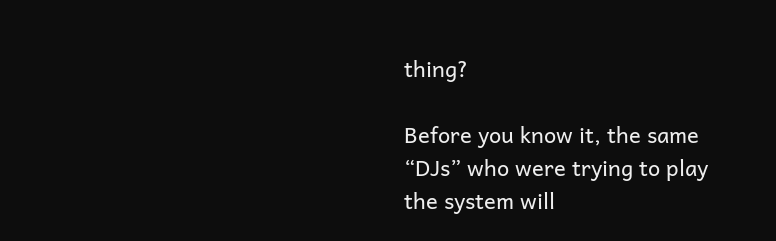thing?

Before you know it, the same “DJs” who were trying to play the system will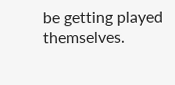be getting played themselves.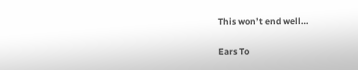This won’t end well…

Ears To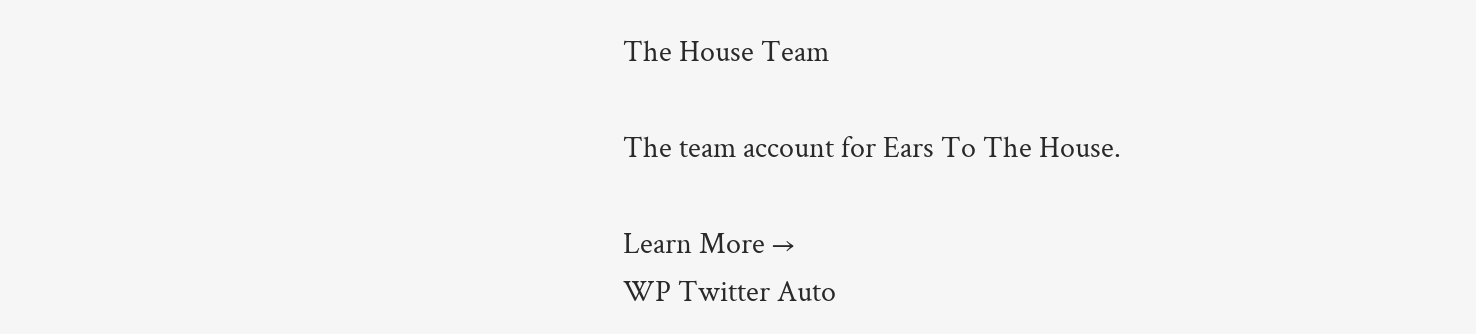The House Team

The team account for Ears To The House.

Learn More →
WP Twitter Auto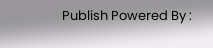Publish Powered By :